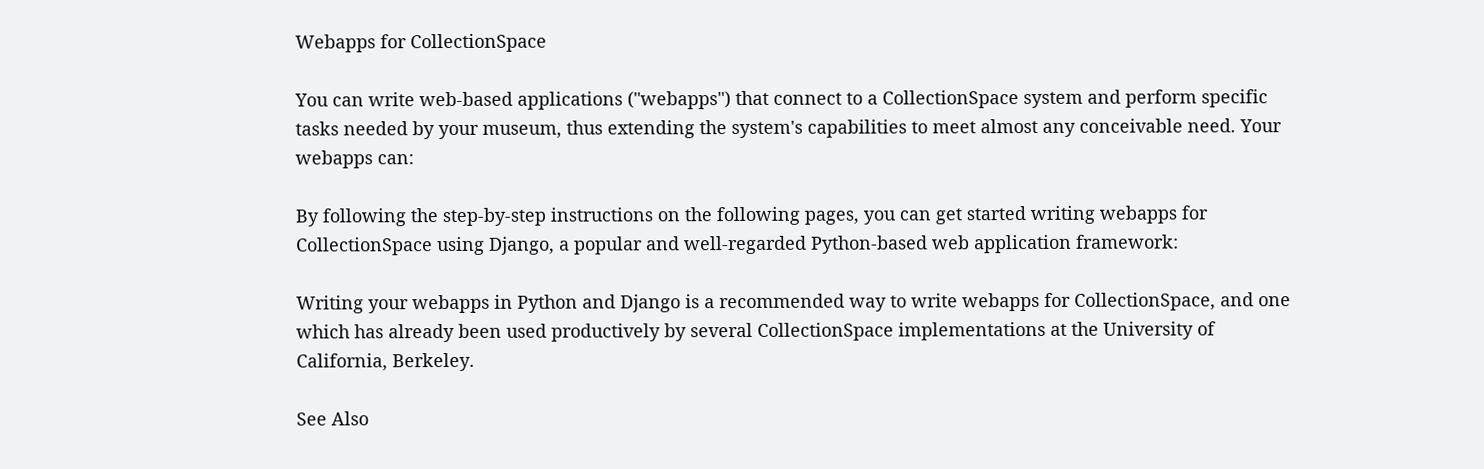Webapps for CollectionSpace

You can write web-based applications ("webapps") that connect to a CollectionSpace system and perform specific tasks needed by your museum, thus extending the system's capabilities to meet almost any conceivable need. Your webapps can:

By following the step-by-step instructions on the following pages, you can get started writing webapps for CollectionSpace using Django, a popular and well-regarded Python-based web application framework:

Writing your webapps in Python and Django is a recommended way to write webapps for CollectionSpace, and one which has already been used productively by several CollectionSpace implementations at the University of California, Berkeley.

See Also